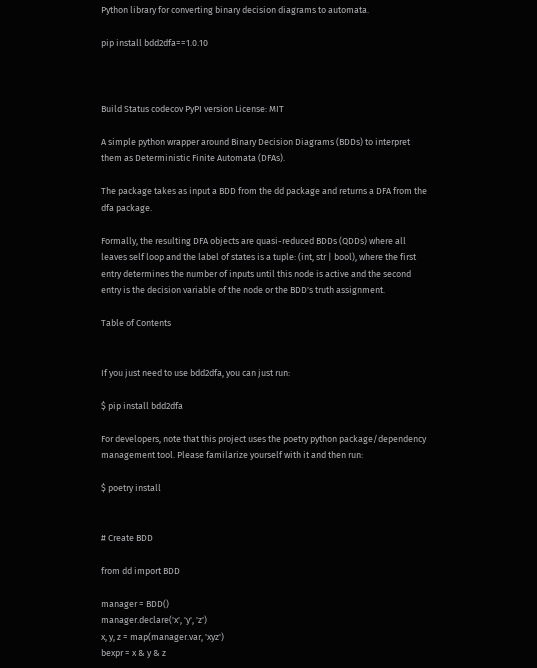Python library for converting binary decision diagrams to automata.

pip install bdd2dfa==1.0.10



Build Status codecov PyPI version License: MIT

A simple python wrapper around Binary Decision Diagrams (BDDs) to interpret them as Deterministic Finite Automata (DFAs).

The package takes as input a BDD from the dd package and returns a DFA from the dfa package.

Formally, the resulting DFA objects are quasi-reduced BDDs (QDDs) where all leaves self loop and the label of states is a tuple: (int, str | bool), where the first entry determines the number of inputs until this node is active and the second entry is the decision variable of the node or the BDD's truth assignment.

Table of Contents


If you just need to use bdd2dfa, you can just run:

$ pip install bdd2dfa

For developers, note that this project uses the poetry python package/dependency management tool. Please familarize yourself with it and then run:

$ poetry install


# Create BDD

from dd import BDD

manager = BDD()
manager.declare('x', 'y', 'z')
x, y, z = map(manager.var, 'xyz')
bexpr = x & y & z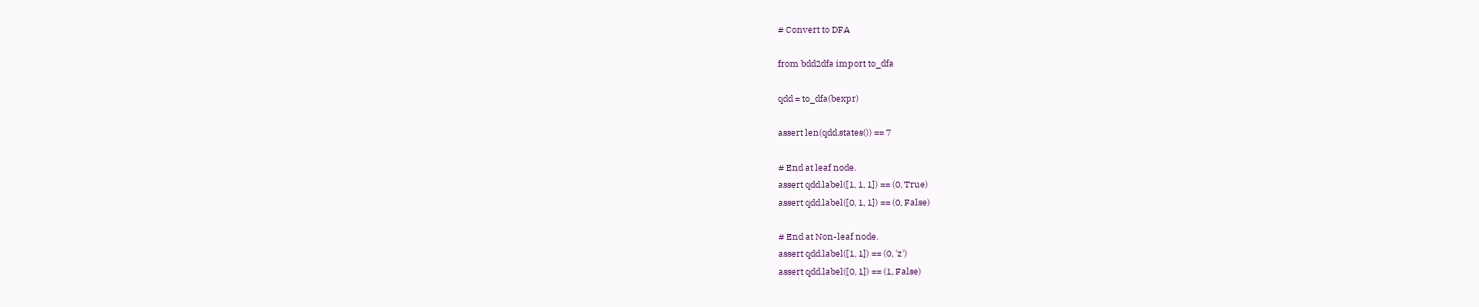# Convert to DFA

from bdd2dfa import to_dfa

qdd = to_dfa(bexpr)

assert len(qdd.states()) == 7

# End at leaf node.
assert qdd.label([1, 1, 1]) == (0, True)
assert qdd.label([0, 1, 1]) == (0, False)

# End at Non-leaf node.
assert qdd.label([1, 1]) == (0, 'z')
assert qdd.label([0, 1]) == (1, False)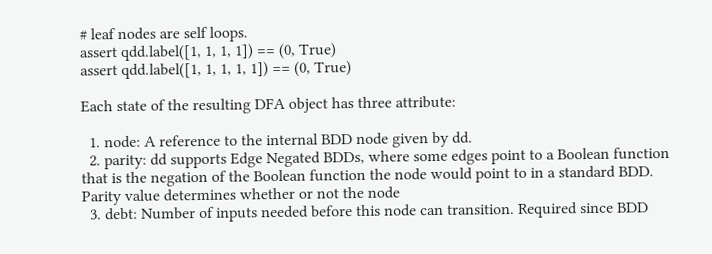# leaf nodes are self loops.
assert qdd.label([1, 1, 1, 1]) == (0, True)
assert qdd.label([1, 1, 1, 1, 1]) == (0, True)

Each state of the resulting DFA object has three attribute:

  1. node: A reference to the internal BDD node given by dd.
  2. parity: dd supports Edge Negated BDDs, where some edges point to a Boolean function that is the negation of the Boolean function the node would point to in a standard BDD. Parity value determines whether or not the node
  3. debt: Number of inputs needed before this node can transition. Required since BDD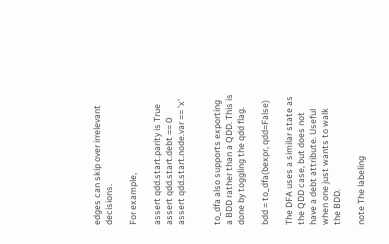edges can skip over irrelevant decisions.

For example,

assert qdd.start.parity is True
assert qdd.start.debt == 0
assert qdd.start.node.var == 'x'


to_dfa also supports exporting a BDD rather than a QDD. This is done by toggling the qdd flag.

bdd = to_dfa(bexpr, qdd=False)

The DFA uses a similar state as the QDD case, but does not have a debt attribute. Useful when one just wants to walk the BDD.

note The labeling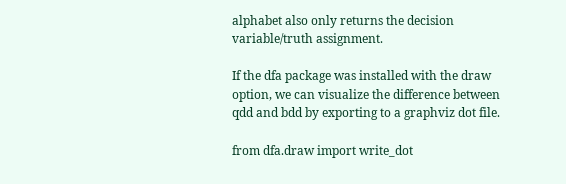alphabet also only returns the decision variable/truth assignment.

If the dfa package was installed with the draw option, we can visualize the difference between qdd and bdd by exporting to a graphviz dot file.

from dfa.draw import write_dot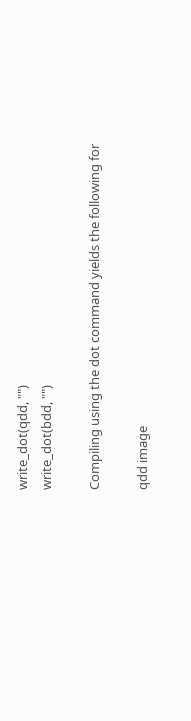write_dot(qdd, "")
write_dot(bdd, "")

Compiling using the dot command yields the following for

qdd image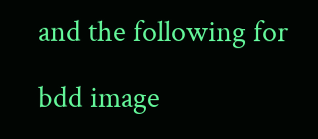and the following for

bdd image